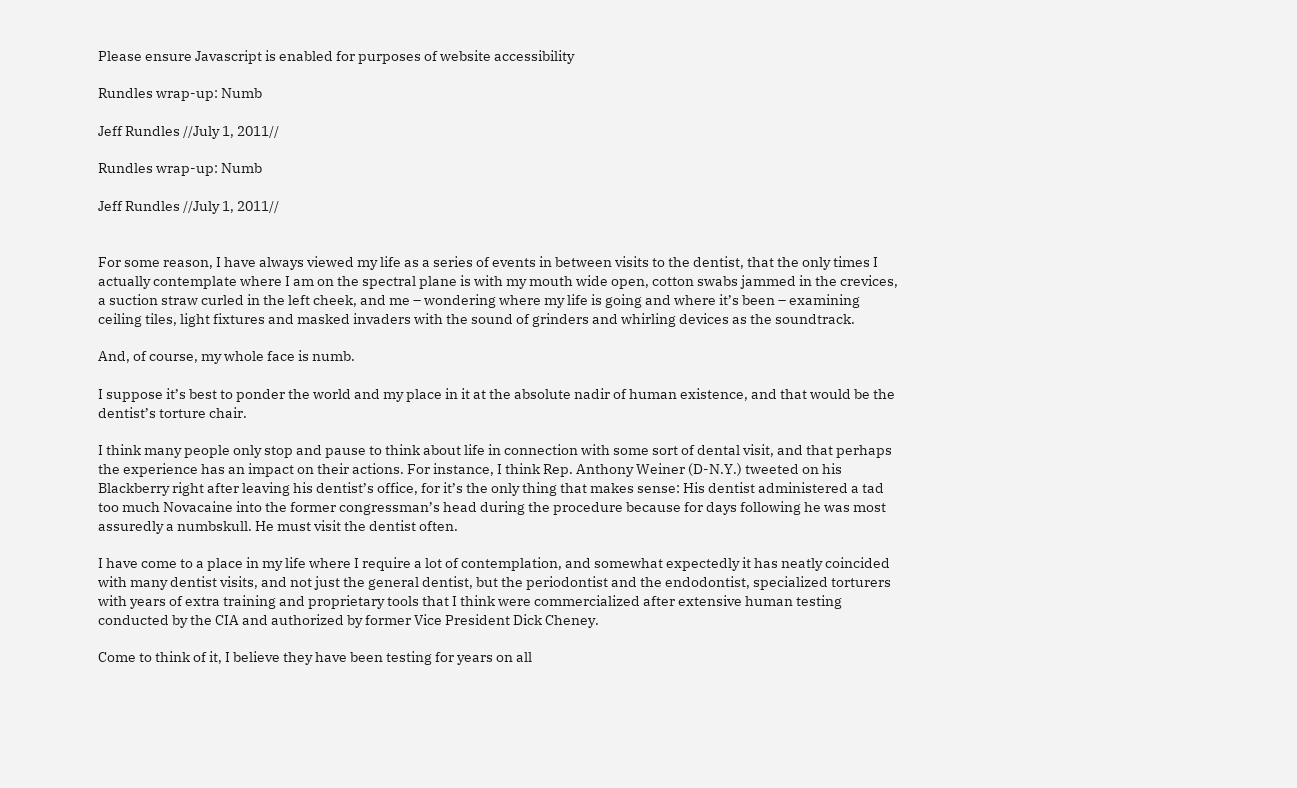Please ensure Javascript is enabled for purposes of website accessibility

Rundles wrap-up: Numb

Jeff Rundles //July 1, 2011//

Rundles wrap-up: Numb

Jeff Rundles //July 1, 2011//


For some reason, I have always viewed my life as a series of events in between visits to the dentist, that the only times I actually contemplate where I am on the spectral plane is with my mouth wide open, cotton swabs jammed in the crevices, a suction straw curled in the left cheek, and me – wondering where my life is going and where it’s been – examining ceiling tiles, light fixtures and masked invaders with the sound of grinders and whirling devices as the soundtrack.

And, of course, my whole face is numb.

I suppose it’s best to ponder the world and my place in it at the absolute nadir of human existence, and that would be the dentist’s torture chair.

I think many people only stop and pause to think about life in connection with some sort of dental visit, and that perhaps the experience has an impact on their actions. For instance, I think Rep. Anthony Weiner (D-N.Y.) tweeted on his Blackberry right after leaving his dentist’s office, for it’s the only thing that makes sense: His dentist administered a tad too much Novacaine into the former congressman’s head during the procedure because for days following he was most assuredly a numbskull. He must visit the dentist often.

I have come to a place in my life where I require a lot of contemplation, and somewhat expectedly it has neatly coincided with many dentist visits, and not just the general dentist, but the periodontist and the endodontist, specialized torturers with years of extra training and proprietary tools that I think were commercialized after extensive human testing conducted by the CIA and authorized by former Vice President Dick Cheney.

Come to think of it, I believe they have been testing for years on all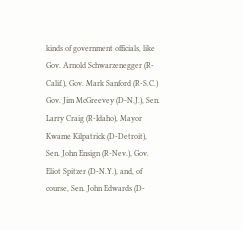kinds of government officials, like Gov. Arnold Schwarzenegger (R-Calif.), Gov. Mark Sanford (R-S.C.) Gov. Jim McGreevey (D-N.J.), Sen. Larry Craig (R-Idaho), Mayor Kwame Kilpatrick (D-Detroit), Sen. John Ensign (R-Nev.), Gov. Eliot Spitzer (D-N.Y.), and, of course, Sen. John Edwards (D-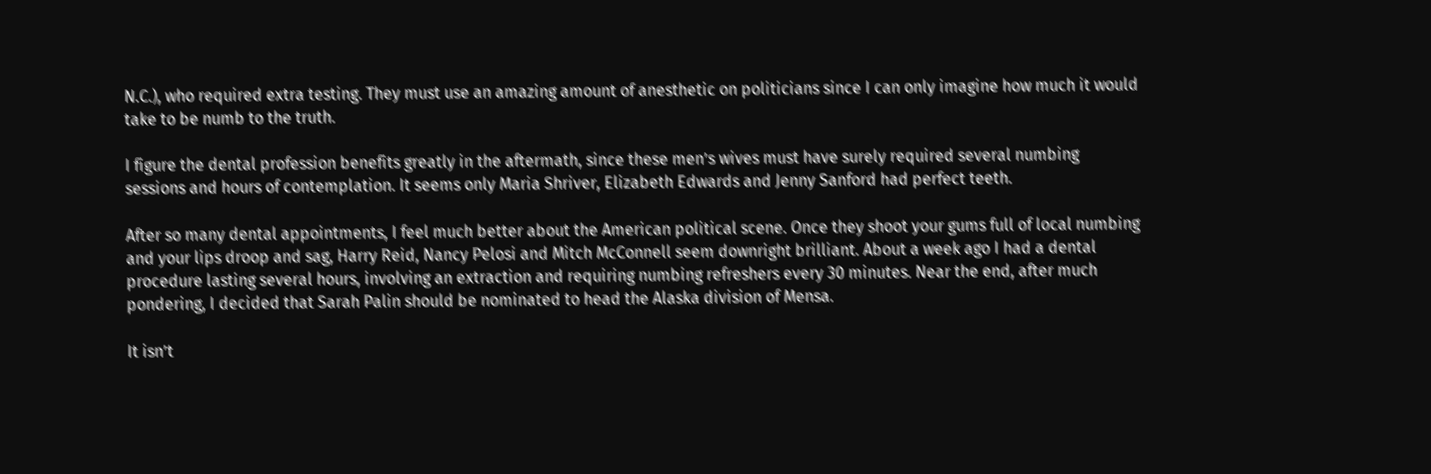N.C.), who required extra testing. They must use an amazing amount of anesthetic on politicians since I can only imagine how much it would take to be numb to the truth.

I figure the dental profession benefits greatly in the aftermath, since these men’s wives must have surely required several numbing sessions and hours of contemplation. It seems only Maria Shriver, Elizabeth Edwards and Jenny Sanford had perfect teeth.

After so many dental appointments, I feel much better about the American political scene. Once they shoot your gums full of local numbing and your lips droop and sag, Harry Reid, Nancy Pelosi and Mitch McConnell seem downright brilliant. About a week ago I had a dental procedure lasting several hours, involving an extraction and requiring numbing refreshers every 30 minutes. Near the end, after much pondering, I decided that Sarah Palin should be nominated to head the Alaska division of Mensa.

It isn’t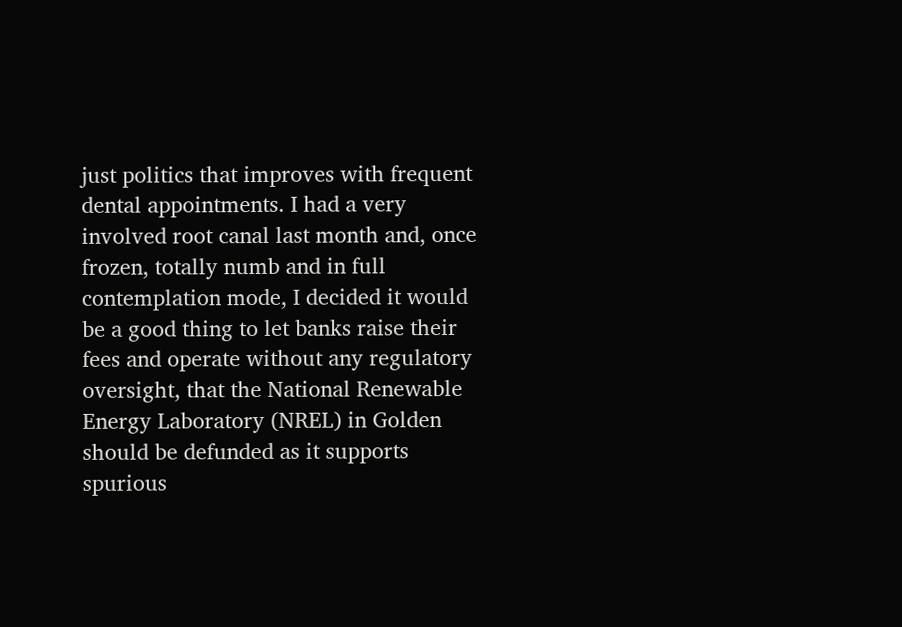just politics that improves with frequent dental appointments. I had a very involved root canal last month and, once frozen, totally numb and in full contemplation mode, I decided it would be a good thing to let banks raise their fees and operate without any regulatory oversight, that the National Renewable Energy Laboratory (NREL) in Golden should be defunded as it supports spurious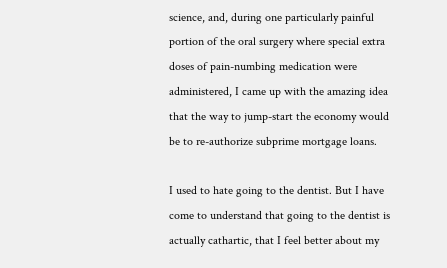science, and, during one particularly painful portion of the oral surgery where special extra doses of pain-numbing medication were administered, I came up with the amazing idea that the way to jump-start the economy would be to re-authorize subprime mortgage loans.

I used to hate going to the dentist. But I have come to understand that going to the dentist is actually cathartic, that I feel better about my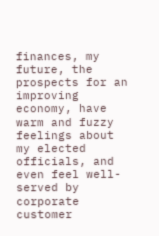finances, my future, the prospects for an improving economy, have warm and fuzzy feelings about my elected officials, and even feel well-served by corporate customer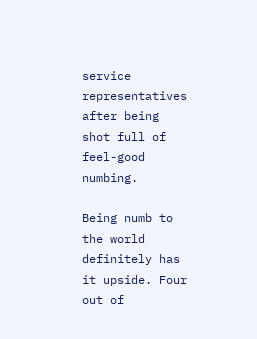service representatives after being shot full of feel-good numbing.

Being numb to the world definitely has it upside. Four out of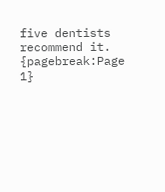five dentists recommend it.
{pagebreak:Page 1}